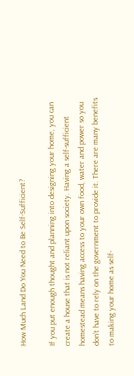How Much Land Do You Need to Be Self-Sufficient?

If you put enough thought and planning into designing your home, you can create a house that is not reliant upon society. Having a self-sufficient homestead means having access to your own food, water and power so you don’t have to rely on the government to provide it. There are many benefits to making your home as self-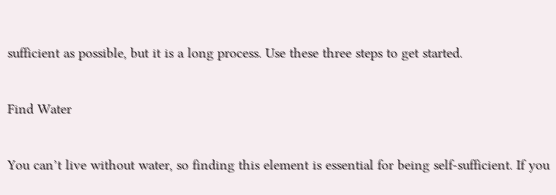sufficient as possible, but it is a long process. Use these three steps to get started.

Find Water

You can’t live without water, so finding this element is essential for being self-sufficient. If you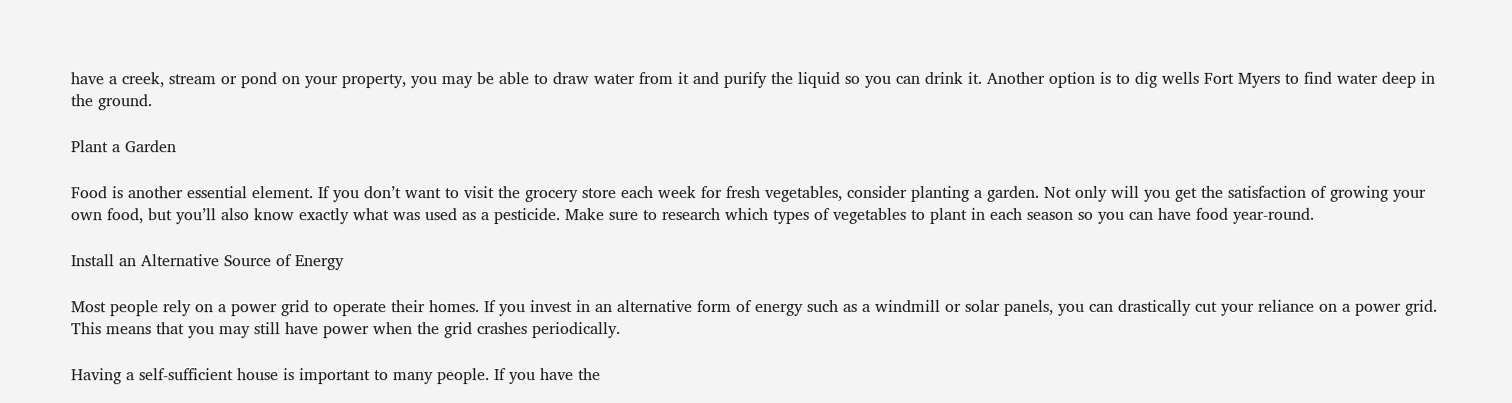have a creek, stream or pond on your property, you may be able to draw water from it and purify the liquid so you can drink it. Another option is to dig wells Fort Myers to find water deep in the ground.

Plant a Garden

Food is another essential element. If you don’t want to visit the grocery store each week for fresh vegetables, consider planting a garden. Not only will you get the satisfaction of growing your own food, but you’ll also know exactly what was used as a pesticide. Make sure to research which types of vegetables to plant in each season so you can have food year-round.

Install an Alternative Source of Energy

Most people rely on a power grid to operate their homes. If you invest in an alternative form of energy such as a windmill or solar panels, you can drastically cut your reliance on a power grid. This means that you may still have power when the grid crashes periodically.

Having a self-sufficient house is important to many people. If you have the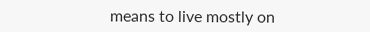means to live mostly on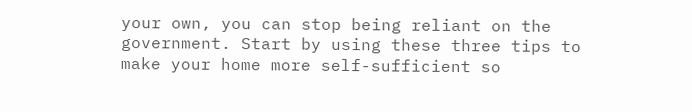your own, you can stop being reliant on the government. Start by using these three tips to make your home more self-sufficient so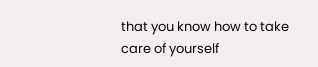that you know how to take care of yourself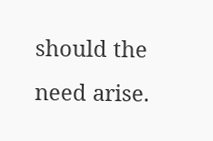should the need arise.